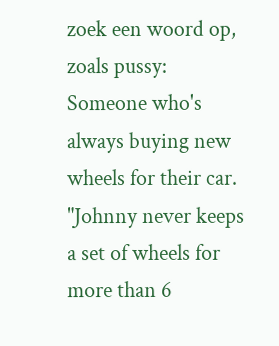zoek een woord op, zoals pussy:
Someone who's always buying new wheels for their car.
"Johnny never keeps a set of wheels for more than 6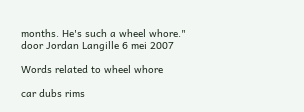months. He's such a wheel whore."
door Jordan Langille 6 mei 2007

Words related to wheel whore

car dubs rims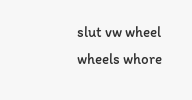slut vw wheel wheels whore